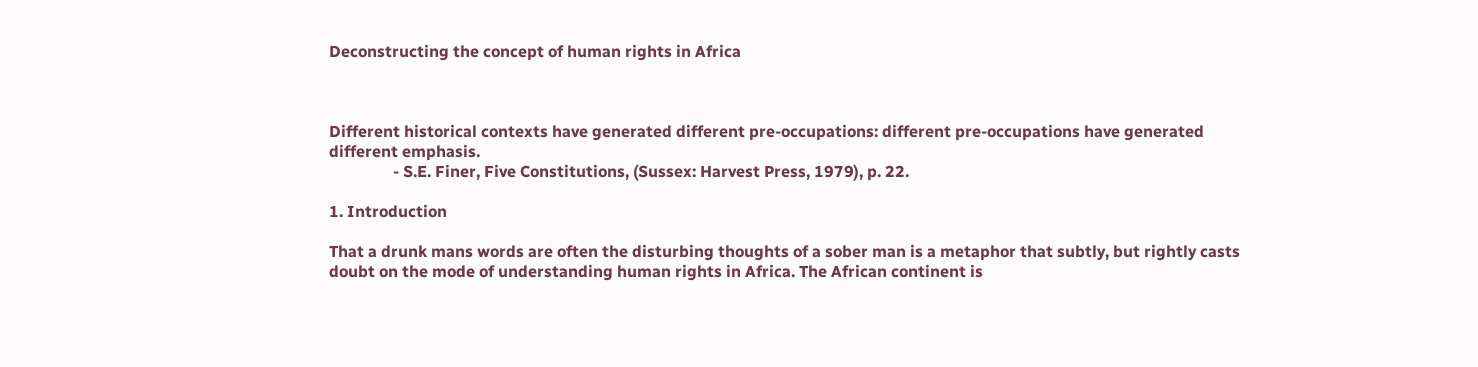Deconstructing the concept of human rights in Africa



Different historical contexts have generated different pre-occupations: different pre-occupations have generated different emphasis.
                - S.E. Finer, Five Constitutions, (Sussex: Harvest Press, 1979), p. 22.

1. Introduction

That a drunk mans words are often the disturbing thoughts of a sober man is a metaphor that subtly, but rightly casts doubt on the mode of understanding human rights in Africa. The African continent is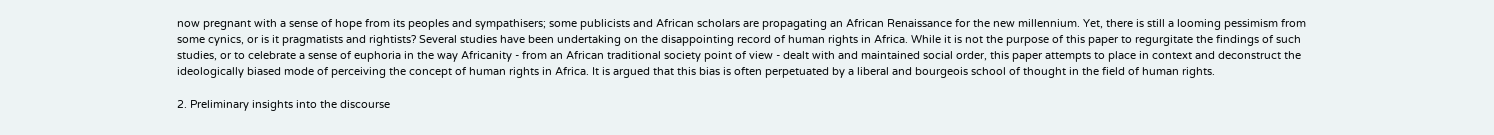now pregnant with a sense of hope from its peoples and sympathisers; some publicists and African scholars are propagating an African Renaissance for the new millennium. Yet, there is still a looming pessimism from some cynics, or is it pragmatists and rightists? Several studies have been undertaking on the disappointing record of human rights in Africa. While it is not the purpose of this paper to regurgitate the findings of such studies, or to celebrate a sense of euphoria in the way Africanity - from an African traditional society point of view - dealt with and maintained social order, this paper attempts to place in context and deconstruct the ideologically biased mode of perceiving the concept of human rights in Africa. It is argued that this bias is often perpetuated by a liberal and bourgeois school of thought in the field of human rights.

2. Preliminary insights into the discourse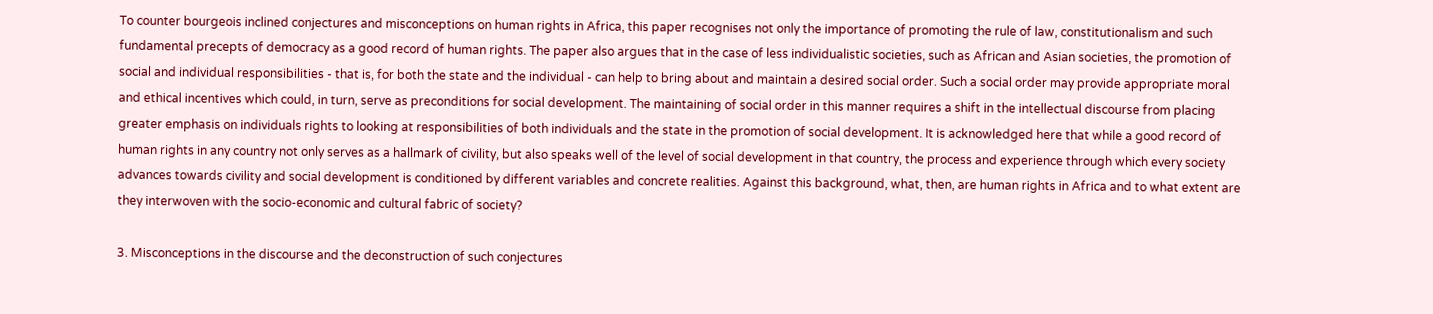To counter bourgeois inclined conjectures and misconceptions on human rights in Africa, this paper recognises not only the importance of promoting the rule of law, constitutionalism and such fundamental precepts of democracy as a good record of human rights. The paper also argues that in the case of less individualistic societies, such as African and Asian societies, the promotion of social and individual responsibilities - that is, for both the state and the individual - can help to bring about and maintain a desired social order. Such a social order may provide appropriate moral and ethical incentives which could, in turn, serve as preconditions for social development. The maintaining of social order in this manner requires a shift in the intellectual discourse from placing greater emphasis on individuals rights to looking at responsibilities of both individuals and the state in the promotion of social development. It is acknowledged here that while a good record of human rights in any country not only serves as a hallmark of civility, but also speaks well of the level of social development in that country, the process and experience through which every society advances towards civility and social development is conditioned by different variables and concrete realities. Against this background, what, then, are human rights in Africa and to what extent are they interwoven with the socio-economic and cultural fabric of society?

3. Misconceptions in the discourse and the deconstruction of such conjectures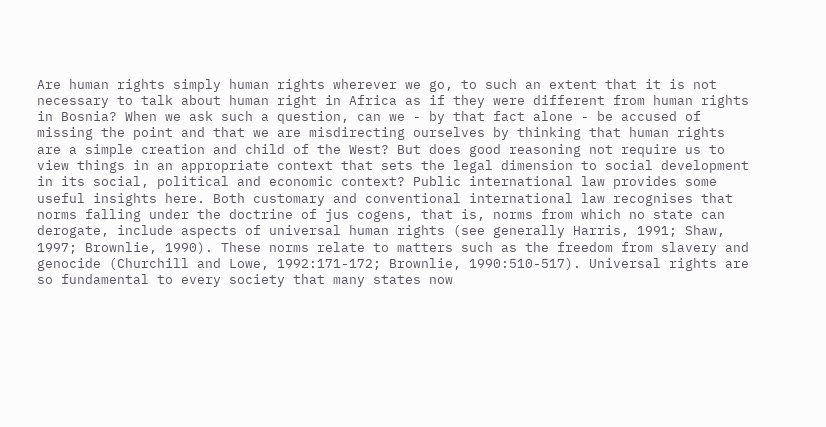Are human rights simply human rights wherever we go, to such an extent that it is not necessary to talk about human right in Africa as if they were different from human rights in Bosnia? When we ask such a question, can we - by that fact alone - be accused of missing the point and that we are misdirecting ourselves by thinking that human rights are a simple creation and child of the West? But does good reasoning not require us to view things in an appropriate context that sets the legal dimension to social development in its social, political and economic context? Public international law provides some useful insights here. Both customary and conventional international law recognises that norms falling under the doctrine of jus cogens, that is, norms from which no state can derogate, include aspects of universal human rights (see generally Harris, 1991; Shaw, 1997; Brownlie, 1990). These norms relate to matters such as the freedom from slavery and genocide (Churchill and Lowe, 1992:171-172; Brownlie, 1990:510-517). Universal rights are so fundamental to every society that many states now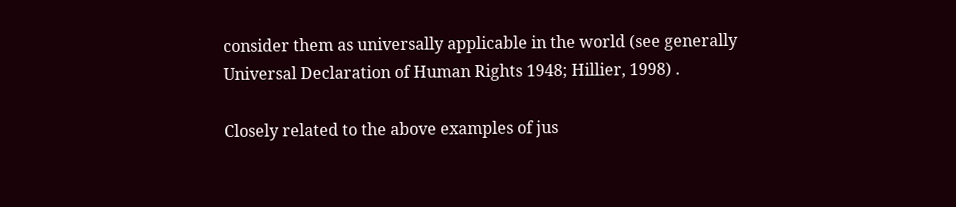consider them as universally applicable in the world (see generally Universal Declaration of Human Rights 1948; Hillier, 1998) .

Closely related to the above examples of jus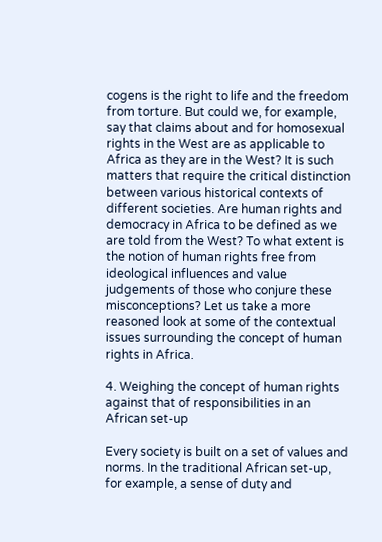cogens is the right to life and the freedom from torture. But could we, for example, say that claims about and for homosexual rights in the West are as applicable to Africa as they are in the West? It is such matters that require the critical distinction between various historical contexts of different societies. Are human rights and democracy in Africa to be defined as we are told from the West? To what extent is the notion of human rights free from ideological influences and value judgements of those who conjure these misconceptions? Let us take a more reasoned look at some of the contextual issues surrounding the concept of human rights in Africa.

4. Weighing the concept of human rights against that of responsibilities in an African set-up

Every society is built on a set of values and norms. In the traditional African set-up, for example, a sense of duty and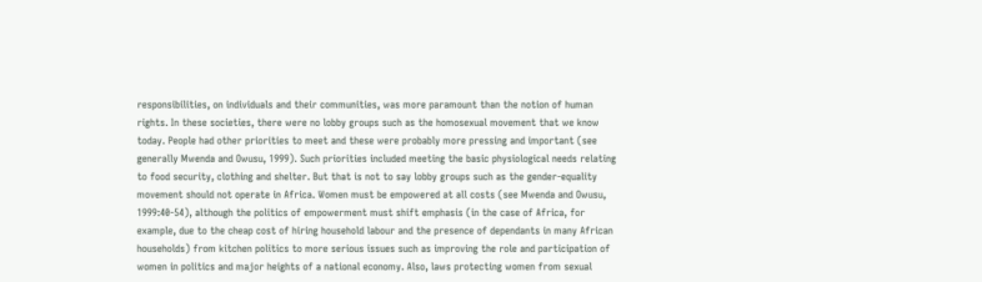responsibilities, on individuals and their communities, was more paramount than the notion of human rights. In these societies, there were no lobby groups such as the homosexual movement that we know today. People had other priorities to meet and these were probably more pressing and important (see generally Mwenda and Owusu, 1999). Such priorities included meeting the basic physiological needs relating to food security, clothing and shelter. But that is not to say lobby groups such as the gender-equality movement should not operate in Africa. Women must be empowered at all costs (see Mwenda and Owusu, 1999:40-54), although the politics of empowerment must shift emphasis (in the case of Africa, for example, due to the cheap cost of hiring household labour and the presence of dependants in many African households) from kitchen politics to more serious issues such as improving the role and participation of women in politics and major heights of a national economy. Also, laws protecting women from sexual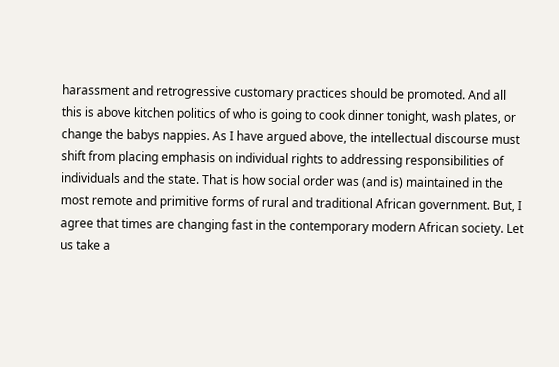harassment and retrogressive customary practices should be promoted. And all this is above kitchen politics of who is going to cook dinner tonight, wash plates, or change the babys nappies. As I have argued above, the intellectual discourse must shift from placing emphasis on individual rights to addressing responsibilities of individuals and the state. That is how social order was (and is) maintained in the most remote and primitive forms of rural and traditional African government. But, I agree that times are changing fast in the contemporary modern African society. Let us take a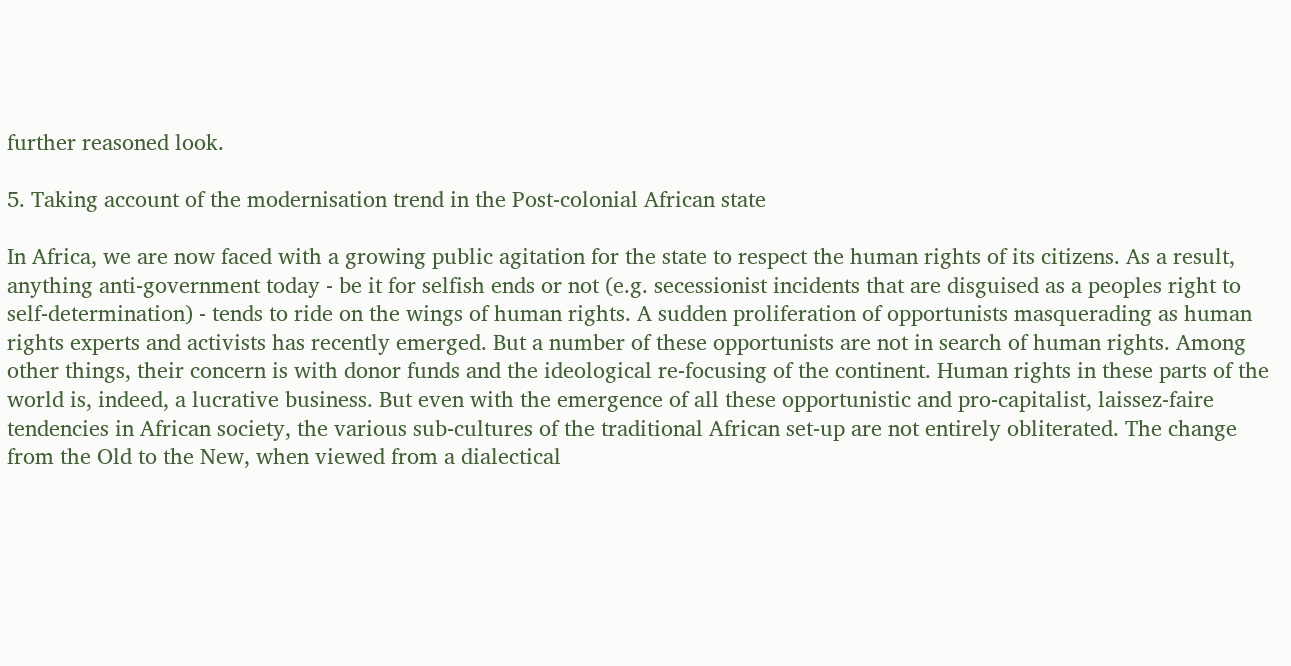further reasoned look.

5. Taking account of the modernisation trend in the Post-colonial African state

In Africa, we are now faced with a growing public agitation for the state to respect the human rights of its citizens. As a result, anything anti-government today - be it for selfish ends or not (e.g. secessionist incidents that are disguised as a peoples right to self-determination) - tends to ride on the wings of human rights. A sudden proliferation of opportunists masquerading as human rights experts and activists has recently emerged. But a number of these opportunists are not in search of human rights. Among other things, their concern is with donor funds and the ideological re-focusing of the continent. Human rights in these parts of the world is, indeed, a lucrative business. But even with the emergence of all these opportunistic and pro-capitalist, laissez-faire tendencies in African society, the various sub-cultures of the traditional African set-up are not entirely obliterated. The change from the Old to the New, when viewed from a dialectical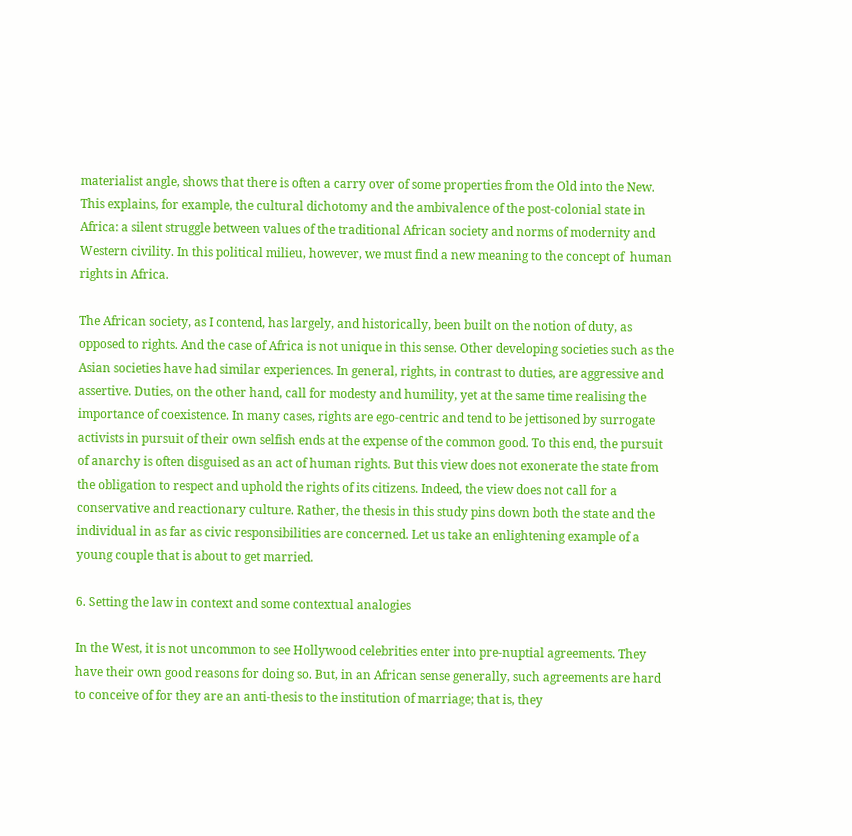materialist angle, shows that there is often a carry over of some properties from the Old into the New. This explains, for example, the cultural dichotomy and the ambivalence of the post-colonial state in Africa: a silent struggle between values of the traditional African society and norms of modernity and Western civility. In this political milieu, however, we must find a new meaning to the concept of  human rights in Africa.

The African society, as I contend, has largely, and historically, been built on the notion of duty, as opposed to rights. And the case of Africa is not unique in this sense. Other developing societies such as the Asian societies have had similar experiences. In general, rights, in contrast to duties, are aggressive and assertive. Duties, on the other hand, call for modesty and humility, yet at the same time realising the importance of coexistence. In many cases, rights are ego-centric and tend to be jettisoned by surrogate activists in pursuit of their own selfish ends at the expense of the common good. To this end, the pursuit of anarchy is often disguised as an act of human rights. But this view does not exonerate the state from the obligation to respect and uphold the rights of its citizens. Indeed, the view does not call for a conservative and reactionary culture. Rather, the thesis in this study pins down both the state and the individual in as far as civic responsibilities are concerned. Let us take an enlightening example of a young couple that is about to get married.

6. Setting the law in context and some contextual analogies

In the West, it is not uncommon to see Hollywood celebrities enter into pre-nuptial agreements. They have their own good reasons for doing so. But, in an African sense generally, such agreements are hard to conceive of for they are an anti-thesis to the institution of marriage; that is, they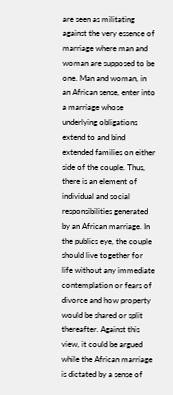are seen as militating against the very essence of marriage where man and woman are supposed to be one. Man and woman, in an African sense, enter into a marriage whose underlying obligations extend to and bind extended families on either side of the couple. Thus, there is an element of individual and social responsibilities generated by an African marriage. In the publics eye, the couple should live together for life without any immediate contemplation or fears of divorce and how property would be shared or split thereafter. Against this view, it could be argued while the African marriage is dictated by a sense of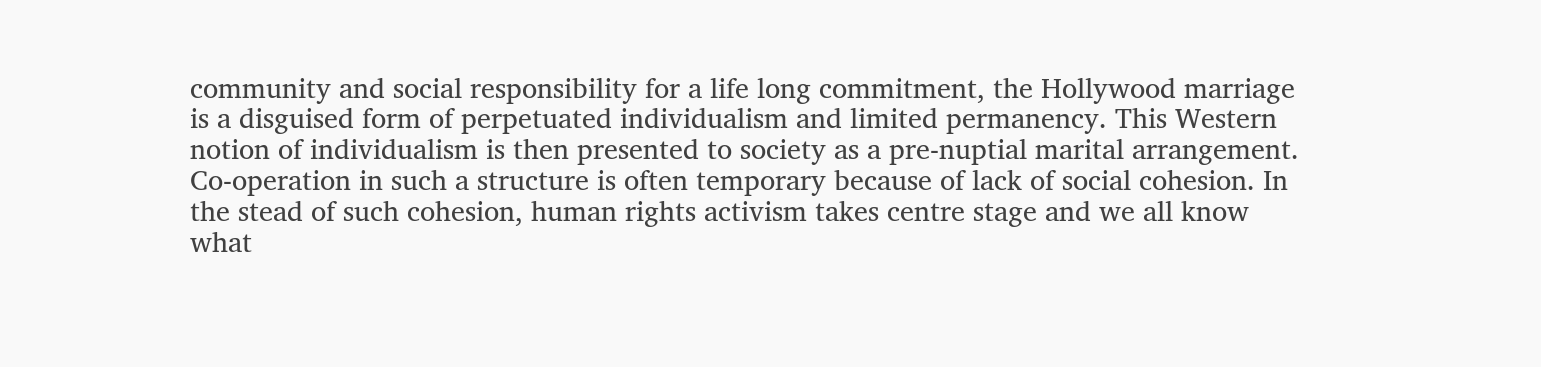community and social responsibility for a life long commitment, the Hollywood marriage is a disguised form of perpetuated individualism and limited permanency. This Western notion of individualism is then presented to society as a pre-nuptial marital arrangement. Co-operation in such a structure is often temporary because of lack of social cohesion. In the stead of such cohesion, human rights activism takes centre stage and we all know what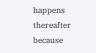happens thereafter because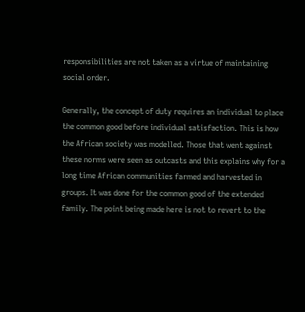responsibilities are not taken as a virtue of maintaining social order.

Generally, the concept of duty requires an individual to place the common good before individual satisfaction. This is how the African society was modelled. Those that went against these norms were seen as outcasts and this explains why for a long time African communities farmed and harvested in groups. It was done for the common good of the extended family. The point being made here is not to revert to the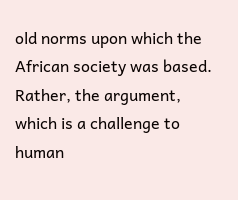old norms upon which the African society was based. Rather, the argument, which is a challenge to human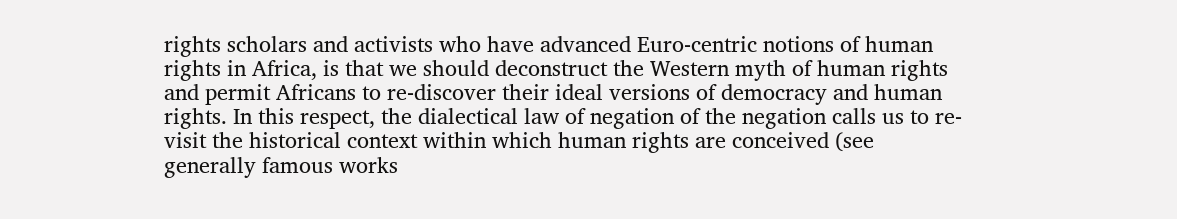rights scholars and activists who have advanced Euro-centric notions of human rights in Africa, is that we should deconstruct the Western myth of human rights and permit Africans to re-discover their ideal versions of democracy and human rights. In this respect, the dialectical law of negation of the negation calls us to re-visit the historical context within which human rights are conceived (see generally famous works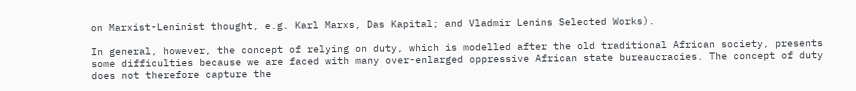on Marxist-Leninist thought, e.g. Karl Marxs, Das Kapital; and Vladmir Lenins Selected Works).

In general, however, the concept of relying on duty, which is modelled after the old traditional African society, presents some difficulties because we are faced with many over-enlarged oppressive African state bureaucracies. The concept of duty does not therefore capture the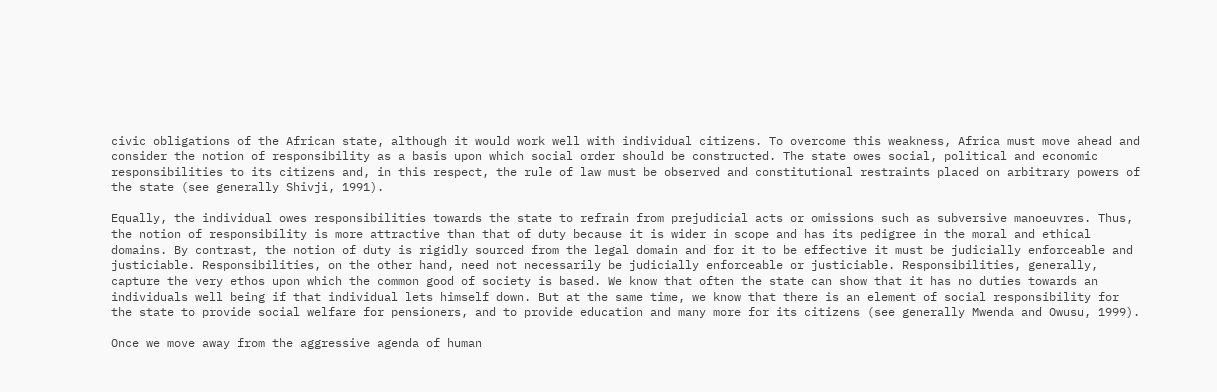civic obligations of the African state, although it would work well with individual citizens. To overcome this weakness, Africa must move ahead and consider the notion of responsibility as a basis upon which social order should be constructed. The state owes social, political and economic responsibilities to its citizens and, in this respect, the rule of law must be observed and constitutional restraints placed on arbitrary powers of the state (see generally Shivji, 1991).

Equally, the individual owes responsibilities towards the state to refrain from prejudicial acts or omissions such as subversive manoeuvres. Thus, the notion of responsibility is more attractive than that of duty because it is wider in scope and has its pedigree in the moral and ethical domains. By contrast, the notion of duty is rigidly sourced from the legal domain and for it to be effective it must be judicially enforceable and justiciable. Responsibilities, on the other hand, need not necessarily be judicially enforceable or justiciable. Responsibilities, generally, capture the very ethos upon which the common good of society is based. We know that often the state can show that it has no duties towards an individuals well being if that individual lets himself down. But at the same time, we know that there is an element of social responsibility for the state to provide social welfare for pensioners, and to provide education and many more for its citizens (see generally Mwenda and Owusu, 1999).

Once we move away from the aggressive agenda of human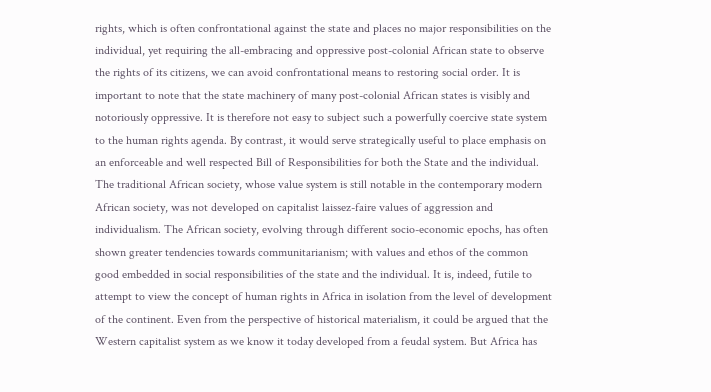rights, which is often confrontational against the state and places no major responsibilities on the individual, yet requiring the all-embracing and oppressive post-colonial African state to observe the rights of its citizens, we can avoid confrontational means to restoring social order. It is important to note that the state machinery of many post-colonial African states is visibly and notoriously oppressive. It is therefore not easy to subject such a powerfully coercive state system to the human rights agenda. By contrast, it would serve strategically useful to place emphasis on an enforceable and well respected Bill of Responsibilities for both the State and the individual. The traditional African society, whose value system is still notable in the contemporary modern African society, was not developed on capitalist laissez-faire values of aggression and individualism. The African society, evolving through different socio-economic epochs, has often shown greater tendencies towards communitarianism; with values and ethos of the common good embedded in social responsibilities of the state and the individual. It is, indeed, futile to attempt to view the concept of human rights in Africa in isolation from the level of development of the continent. Even from the perspective of historical materialism, it could be argued that the Western capitalist system as we know it today developed from a feudal system. But Africa has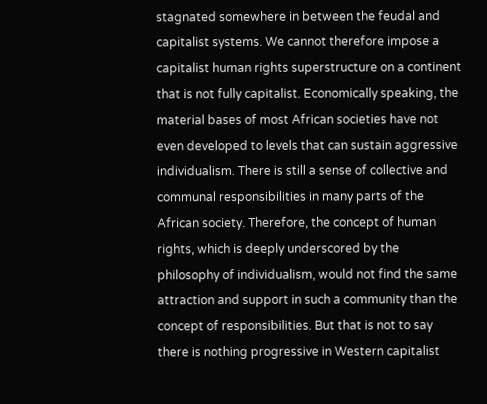stagnated somewhere in between the feudal and capitalist systems. We cannot therefore impose a capitalist human rights superstructure on a continent that is not fully capitalist. Economically speaking, the material bases of most African societies have not even developed to levels that can sustain aggressive individualism. There is still a sense of collective and communal responsibilities in many parts of the African society. Therefore, the concept of human rights, which is deeply underscored by the philosophy of individualism, would not find the same attraction and support in such a community than the concept of responsibilities. But that is not to say there is nothing progressive in Western capitalist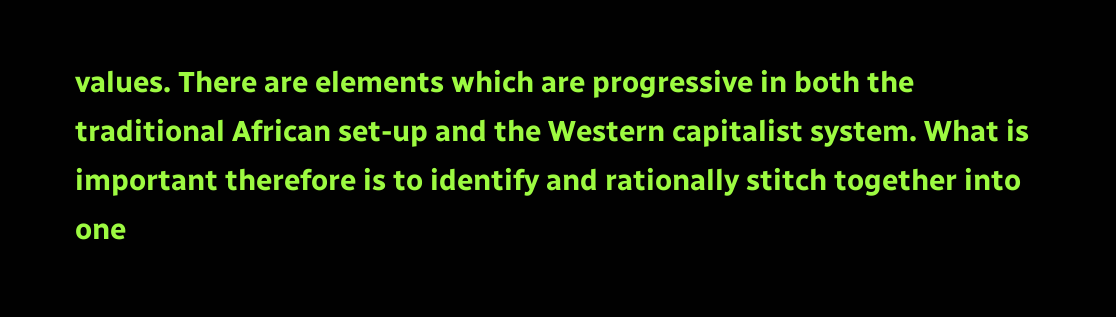values. There are elements which are progressive in both the traditional African set-up and the Western capitalist system. What is important therefore is to identify and rationally stitch together into one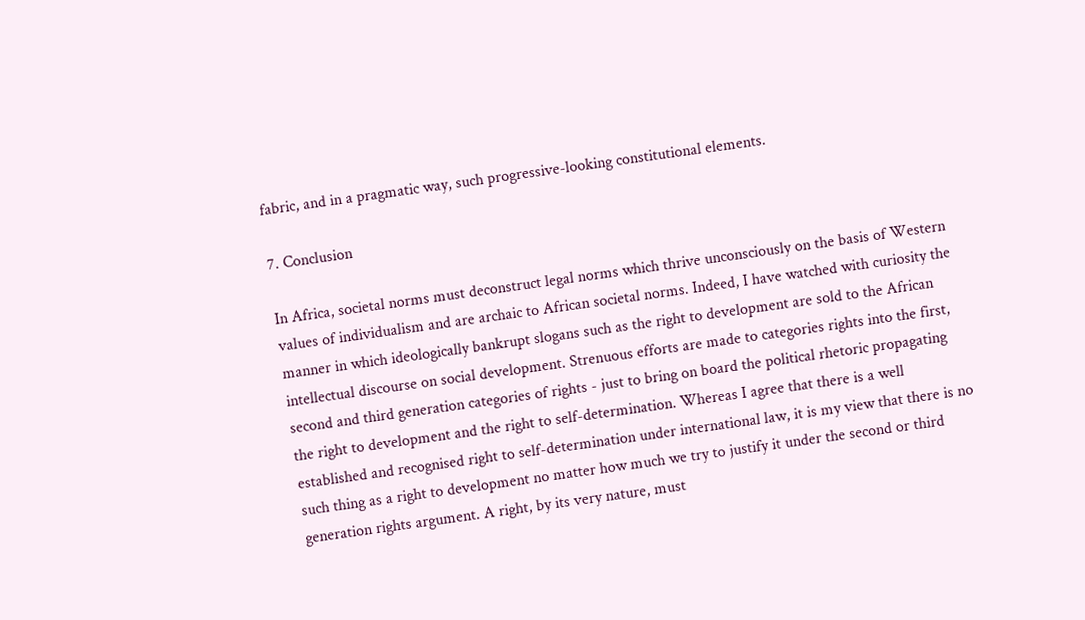fabric, and in a pragmatic way, such progressive-looking constitutional elements.

7. Conclusion

In Africa, societal norms must deconstruct legal norms which thrive unconsciously on the basis of Western values of individualism and are archaic to African societal norms. Indeed, I have watched with curiosity the manner in which ideologically bankrupt slogans such as the right to development are sold to the African intellectual discourse on social development. Strenuous efforts are made to categories rights into the first, second and third generation categories of rights - just to bring on board the political rhetoric propagating the right to development and the right to self-determination. Whereas I agree that there is a well established and recognised right to self-determination under international law, it is my view that there is no such thing as a right to development no matter how much we try to justify it under the second or third generation rights argument. A right, by its very nature, must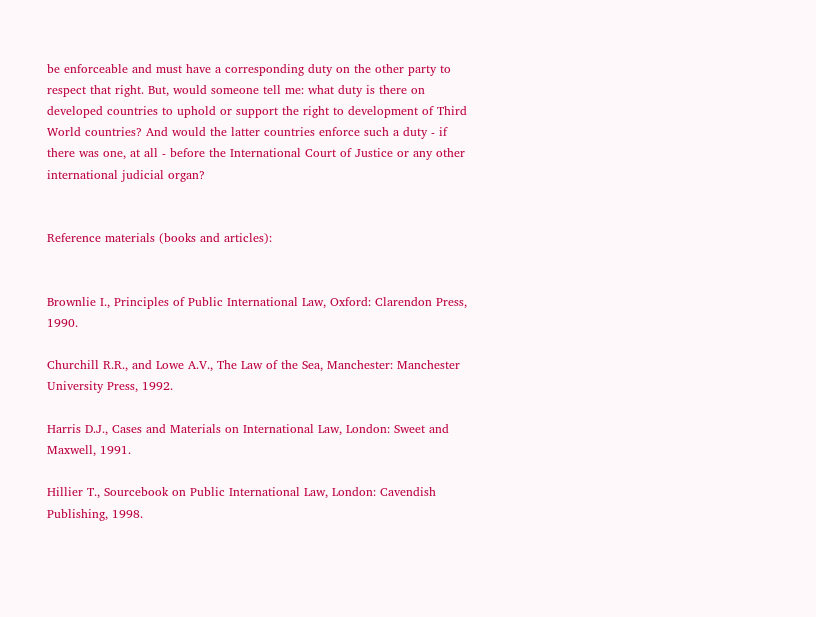be enforceable and must have a corresponding duty on the other party to respect that right. But, would someone tell me: what duty is there on developed countries to uphold or support the right to development of Third World countries? And would the latter countries enforce such a duty - if there was one, at all - before the International Court of Justice or any other international judicial organ?


Reference materials (books and articles):


Brownlie I., Principles of Public International Law, Oxford: Clarendon Press, 1990.

Churchill R.R., and Lowe A.V., The Law of the Sea, Manchester: Manchester University Press, 1992.

Harris D.J., Cases and Materials on International Law, London: Sweet and Maxwell, 1991.

Hillier T., Sourcebook on Public International Law, London: Cavendish Publishing, 1998.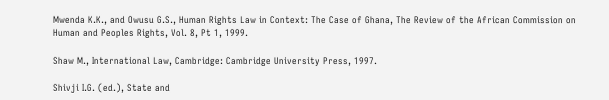Mwenda K.K., and Owusu G.S., Human Rights Law in Context: The Case of Ghana, The Review of the African Commission on Human and Peoples Rights, Vol. 8, Pt 1, 1999.

Shaw M., International Law, Cambridge: Cambridge University Press, 1997.

Shivji I.G. (ed.), State and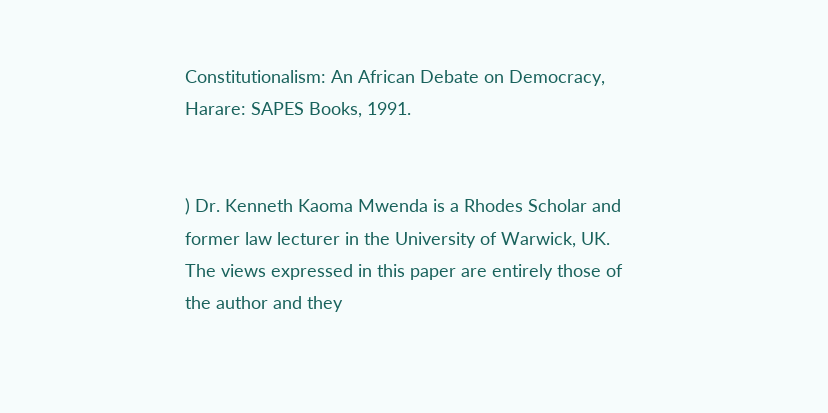Constitutionalism: An African Debate on Democracy, Harare: SAPES Books, 1991.


) Dr. Kenneth Kaoma Mwenda is a Rhodes Scholar and former law lecturer in the University of Warwick, UK. The views expressed in this paper are entirely those of the author and they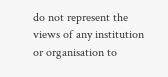do not represent the views of any institution or organisation to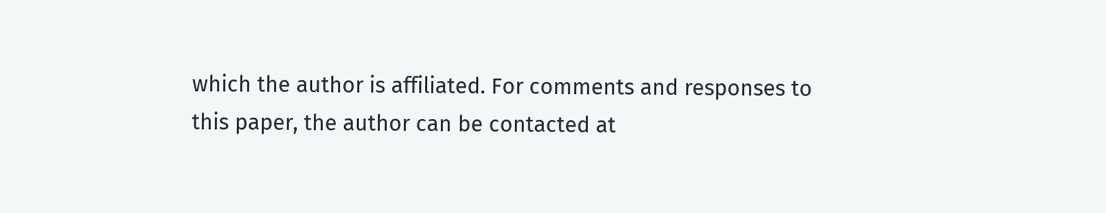which the author is affiliated. For comments and responses to this paper, the author can be contacted at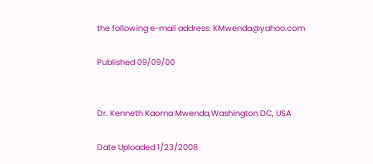the following e-mail address: KMwenda@yahoo.com

Published 09/09/00


Dr. Kenneth Kaoma Mwenda,Washington DC, USA

Date Uploaded 1/23/2008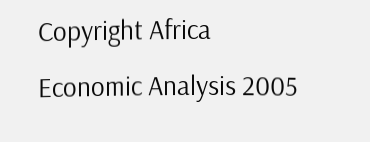Copyright Africa Economic Analysis 2005